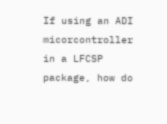If using an ADI micorcontroller in a LFCSP package, how do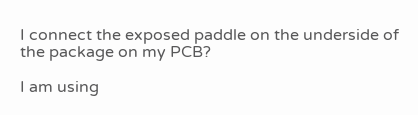I connect the exposed paddle on the underside of the package on my PCB?

I am using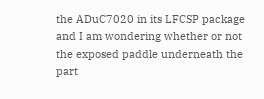the ADuC7020 in its LFCSP package and I am wondering whether or not the exposed paddle underneath the part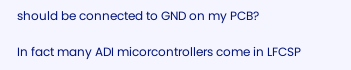should be connected to GND on my PCB?

In fact many ADI micorcontrollers come in LFCSP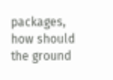packages, how should the ground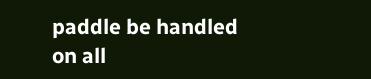paddle be handled on all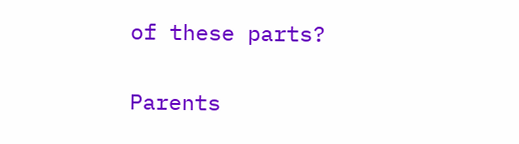of these parts?

Parents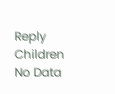Reply Children
No Data